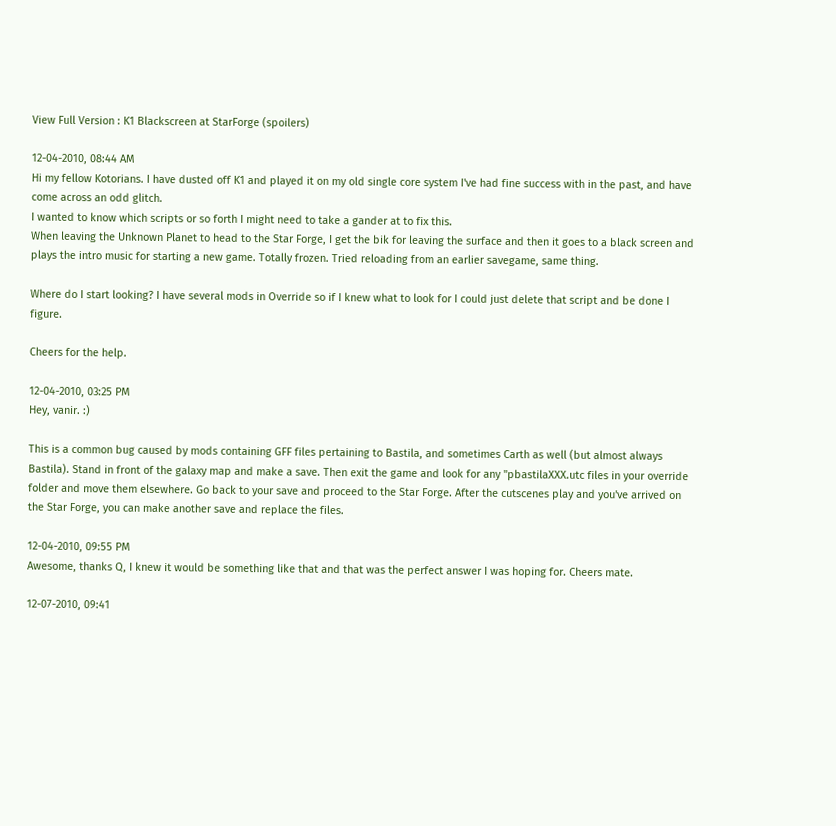View Full Version : K1 Blackscreen at StarForge (spoilers)

12-04-2010, 08:44 AM
Hi my fellow Kotorians. I have dusted off K1 and played it on my old single core system I've had fine success with in the past, and have come across an odd glitch.
I wanted to know which scripts or so forth I might need to take a gander at to fix this.
When leaving the Unknown Planet to head to the Star Forge, I get the bik for leaving the surface and then it goes to a black screen and plays the intro music for starting a new game. Totally frozen. Tried reloading from an earlier savegame, same thing.

Where do I start looking? I have several mods in Override so if I knew what to look for I could just delete that script and be done I figure.

Cheers for the help.

12-04-2010, 03:25 PM
Hey, vanir. :)

This is a common bug caused by mods containing GFF files pertaining to Bastila, and sometimes Carth as well (but almost always Bastila). Stand in front of the galaxy map and make a save. Then exit the game and look for any "pbastilaXXX.utc files in your override folder and move them elsewhere. Go back to your save and proceed to the Star Forge. After the cutscenes play and you've arrived on the Star Forge, you can make another save and replace the files.

12-04-2010, 09:55 PM
Awesome, thanks Q, I knew it would be something like that and that was the perfect answer I was hoping for. Cheers mate.

12-07-2010, 09:41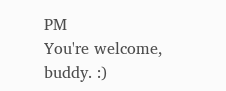PM
You're welcome, buddy. :)